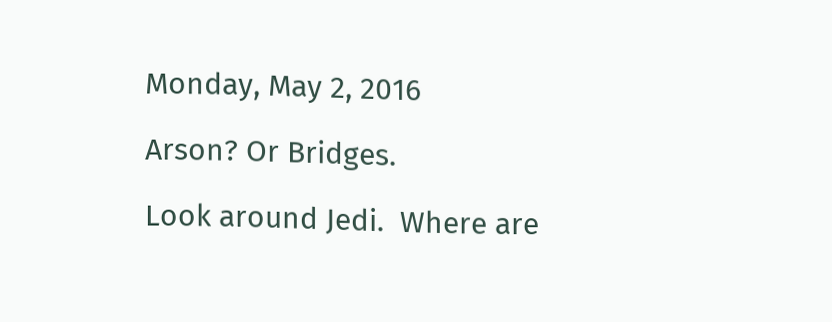Monday, May 2, 2016

Arson? Or Bridges.

Look around Jedi.  Where are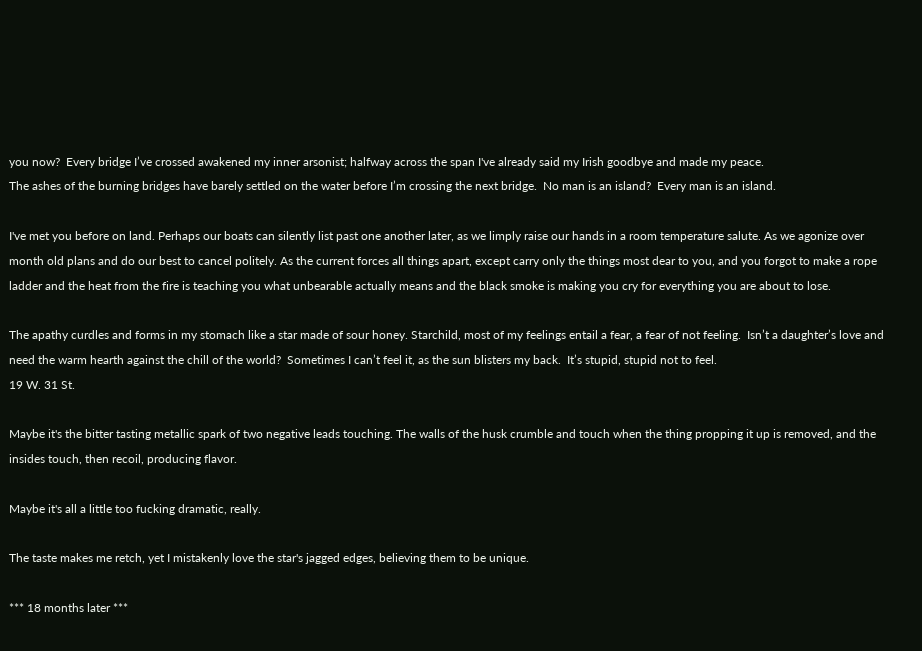you now?  Every bridge I’ve crossed awakened my inner arsonist; halfway across the span I've already said my Irish goodbye and made my peace.
The ashes of the burning bridges have barely settled on the water before I’m crossing the next bridge.  No man is an island?  Every man is an island.

I've met you before on land. Perhaps our boats can silently list past one another later, as we limply raise our hands in a room temperature salute. As we agonize over month old plans and do our best to cancel politely. As the current forces all things apart, except carry only the things most dear to you, and you forgot to make a rope ladder and the heat from the fire is teaching you what unbearable actually means and the black smoke is making you cry for everything you are about to lose.

The apathy curdles and forms in my stomach like a star made of sour honey. Starchild, most of my feelings entail a fear, a fear of not feeling.  Isn’t a daughter’s love and need the warm hearth against the chill of the world?  Sometimes I can’t feel it, as the sun blisters my back.  It’s stupid, stupid not to feel.
19 W. 31 St.

Maybe it's the bitter tasting metallic spark of two negative leads touching. The walls of the husk crumble and touch when the thing propping it up is removed, and the insides touch, then recoil, producing flavor.

Maybe it's all a little too fucking dramatic, really.

The taste makes me retch, yet I mistakenly love the star's jagged edges, believing them to be unique.

*** 18 months later ***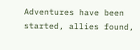Adventures have been started, allies found,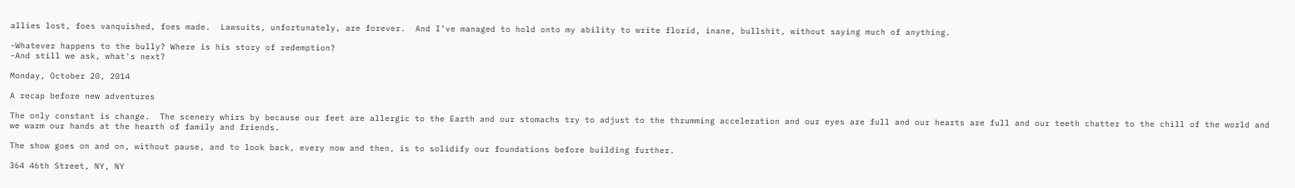allies lost, foes vanquished, foes made.  Lawsuits, unfortunately, are forever.  And I’ve managed to hold onto my ability to write florid, inane, bullshit, without saying much of anything.

-Whatever happens to the bully? Where is his story of redemption?
-And still we ask, what's next?

Monday, October 20, 2014

A recap before new adventures

The only constant is change.  The scenery whirs by because our feet are allergic to the Earth and our stomachs try to adjust to the thrumming acceleration and our eyes are full and our hearts are full and our teeth chatter to the chill of the world and we warm our hands at the hearth of family and friends.

The show goes on and on, without pause, and to look back, every now and then, is to solidify our foundations before building further.

364 46th Street, NY, NY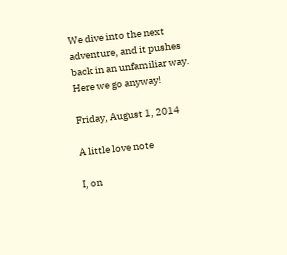We dive into the next adventure, and it pushes back in an unfamiliar way.  Here we go anyway!

Friday, August 1, 2014

A little love note

I, on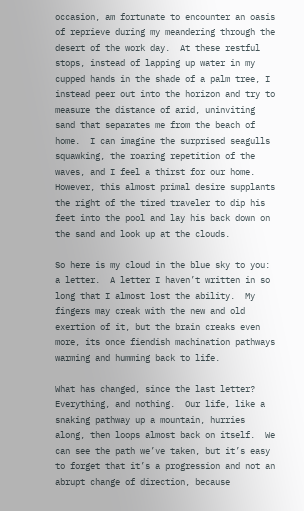occasion, am fortunate to encounter an oasis of reprieve during my meandering through the desert of the work day.  At these restful stops, instead of lapping up water in my cupped hands in the shade of a palm tree, I instead peer out into the horizon and try to measure the distance of arid, uninviting sand that separates me from the beach of home.  I can imagine the surprised seagulls squawking, the roaring repetition of the waves, and I feel a thirst for our home.  However, this almost primal desire supplants the right of the tired traveler to dip his feet into the pool and lay his back down on the sand and look up at the clouds.

So here is my cloud in the blue sky to you: a letter.  A letter I haven’t written in so long that I almost lost the ability.  My fingers may creak with the new and old exertion of it, but the brain creaks even more, its once fiendish machination pathways warming and humming back to life.

What has changed, since the last letter?  Everything, and nothing.  Our life, like a snaking pathway up a mountain, hurries along, then loops almost back on itself.  We can see the path we’ve taken, but it’s easy to forget that it’s a progression and not an abrupt change of direction, because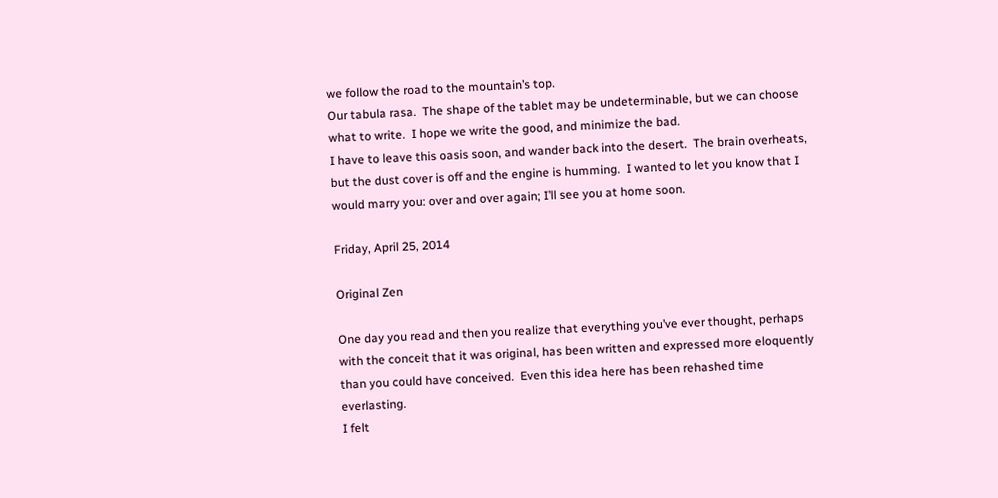we follow the road to the mountain’s top.
Our tabula rasa.  The shape of the tablet may be undeterminable, but we can choose what to write.  I hope we write the good, and minimize the bad.
I have to leave this oasis soon, and wander back into the desert.  The brain overheats, but the dust cover is off and the engine is humming.  I wanted to let you know that I would marry you: over and over again; I’ll see you at home soon.

Friday, April 25, 2014

Original Zen

One day you read and then you realize that everything you’ve ever thought, perhaps with the conceit that it was original, has been written and expressed more eloquently than you could have conceived.  Even this idea here has been rehashed time everlasting.
I felt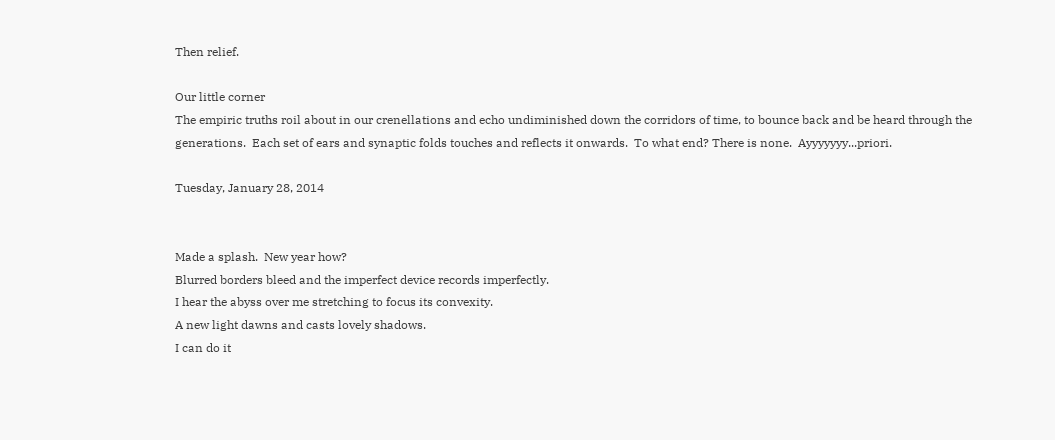Then relief.

Our little corner
The empiric truths roil about in our crenellations and echo undiminished down the corridors of time, to bounce back and be heard through the generations.  Each set of ears and synaptic folds touches and reflects it onwards.  To what end? There is none.  Ayyyyyyy...priori.

Tuesday, January 28, 2014


Made a splash.  New year how?
Blurred borders bleed and the imperfect device records imperfectly.
I hear the abyss over me stretching to focus its convexity.
A new light dawns and casts lovely shadows.
I can do it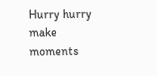Hurry hurry make moments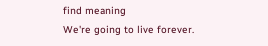find meaning
We're going to live forever.